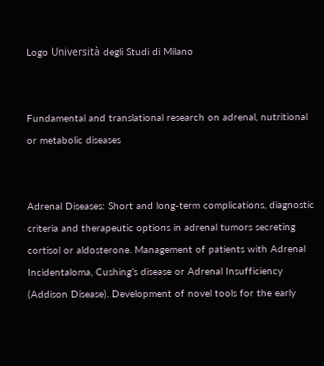Logo Università degli Studi di Milano


Fundamental and translational research on adrenal, nutritional or metabolic diseases


Adrenal Diseases: Short and long-term complications, diagnostic criteria and therapeutic options in adrenal tumors secreting cortisol or aldosterone. Management of patients with Adrenal Incidentaloma, Cushing’s disease or Adrenal Insufficiency (Addison Disease). Development of novel tools for the early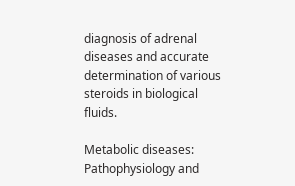diagnosis of adrenal diseases and accurate determination of various steroids in biological fluids.

Metabolic diseases: Pathophysiology and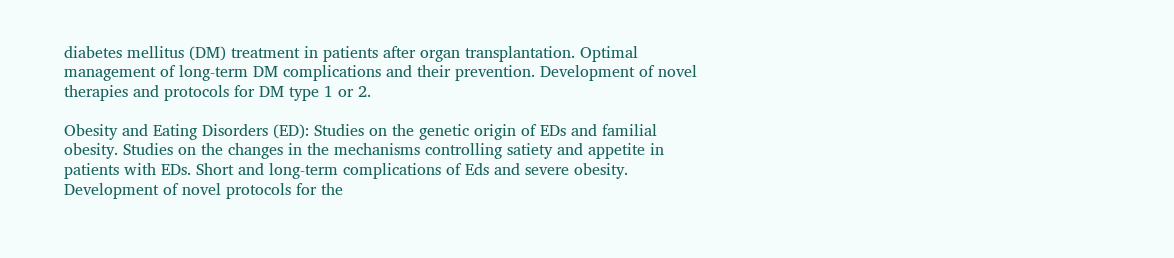diabetes mellitus (DM) treatment in patients after organ transplantation. Optimal management of long-term DM complications and their prevention. Development of novel therapies and protocols for DM type 1 or 2.

Obesity and Eating Disorders (ED): Studies on the genetic origin of EDs and familial obesity. Studies on the changes in the mechanisms controlling satiety and appetite in patients with EDs. Short and long-term complications of Eds and severe obesity. Development of novel protocols for the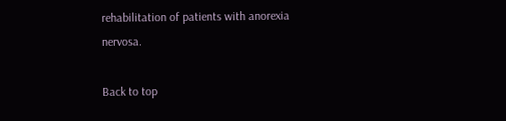rehabilitation of patients with anorexia nervosa.

Back to top